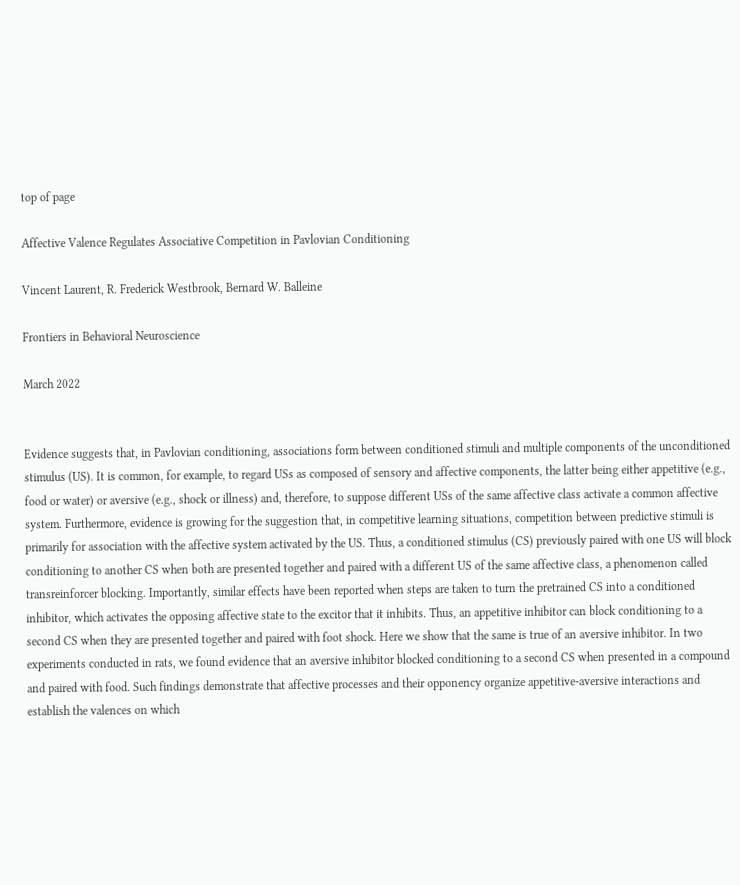top of page

Affective Valence Regulates Associative Competition in Pavlovian Conditioning

Vincent Laurent, R. Frederick Westbrook, Bernard W. Balleine

Frontiers in Behavioral Neuroscience

March 2022


Evidence suggests that, in Pavlovian conditioning, associations form between conditioned stimuli and multiple components of the unconditioned stimulus (US). It is common, for example, to regard USs as composed of sensory and affective components, the latter being either appetitive (e.g., food or water) or aversive (e.g., shock or illness) and, therefore, to suppose different USs of the same affective class activate a common affective system. Furthermore, evidence is growing for the suggestion that, in competitive learning situations, competition between predictive stimuli is primarily for association with the affective system activated by the US. Thus, a conditioned stimulus (CS) previously paired with one US will block conditioning to another CS when both are presented together and paired with a different US of the same affective class, a phenomenon called transreinforcer blocking. Importantly, similar effects have been reported when steps are taken to turn the pretrained CS into a conditioned inhibitor, which activates the opposing affective state to the excitor that it inhibits. Thus, an appetitive inhibitor can block conditioning to a second CS when they are presented together and paired with foot shock. Here we show that the same is true of an aversive inhibitor. In two experiments conducted in rats, we found evidence that an aversive inhibitor blocked conditioning to a second CS when presented in a compound and paired with food. Such findings demonstrate that affective processes and their opponency organize appetitive-aversive interactions and establish the valences on which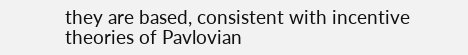they are based, consistent with incentive theories of Pavlovian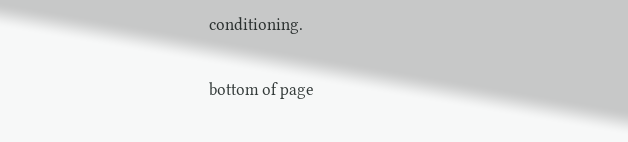conditioning.

bottom of page